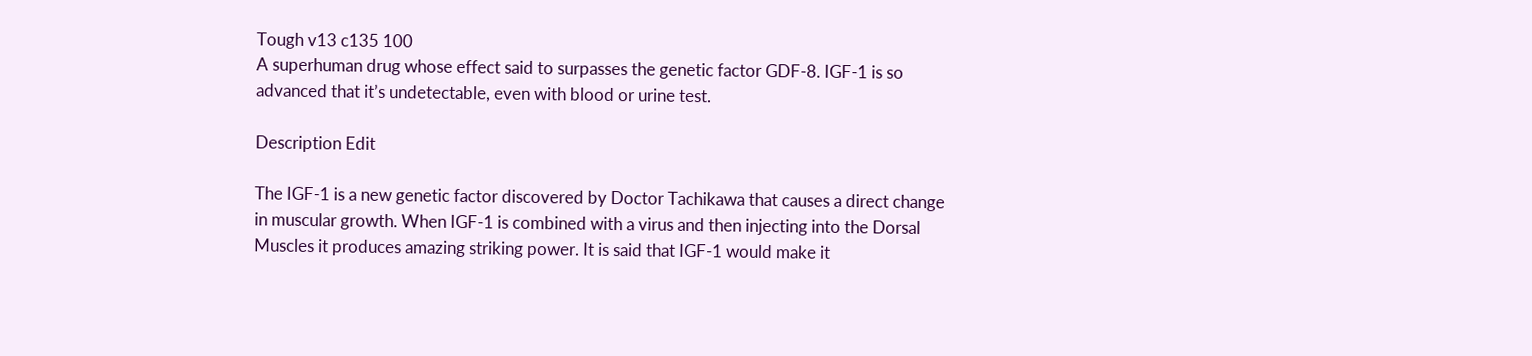Tough v13 c135 100
A superhuman drug whose effect said to surpasses the genetic factor GDF-8. IGF-1 is so advanced that it’s undetectable, even with blood or urine test.

Description Edit

The IGF-1 is a new genetic factor discovered by Doctor Tachikawa that causes a direct change in muscular growth. When IGF-1 is combined with a virus and then injecting into the Dorsal Muscles it produces amazing striking power. It is said that IGF-1 would make it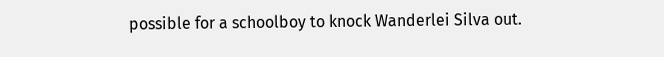possible for a schoolboy to knock Wanderlei Silva out.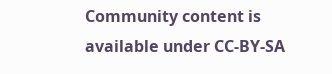Community content is available under CC-BY-SA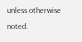unless otherwise noted.